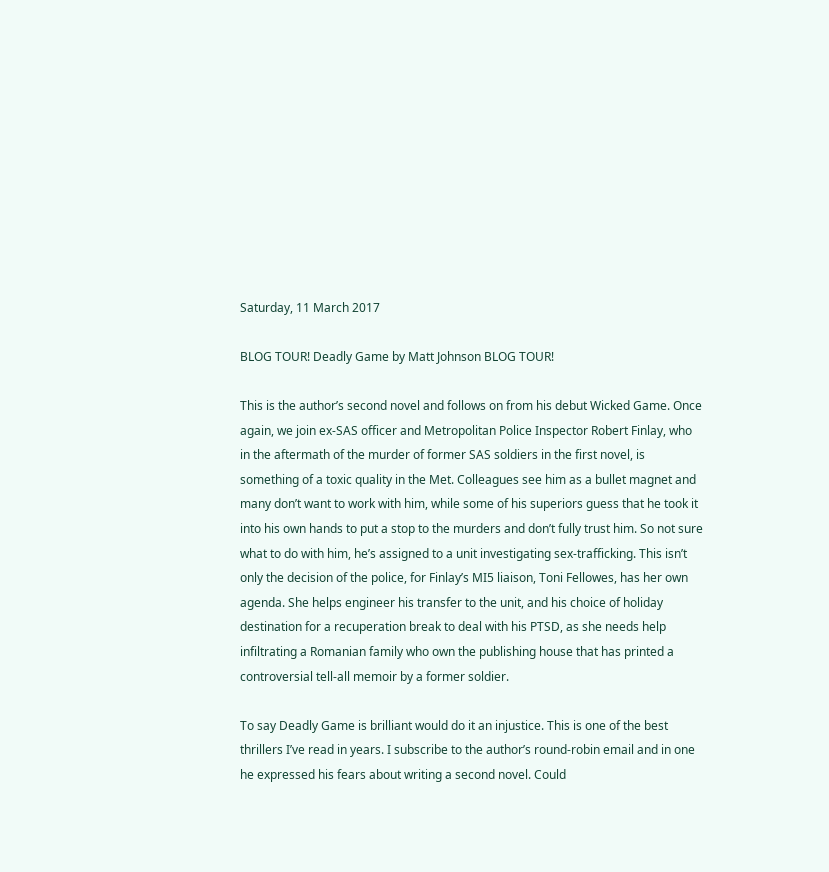Saturday, 11 March 2017

BLOG TOUR! Deadly Game by Matt Johnson BLOG TOUR!

This is the author’s second novel and follows on from his debut Wicked Game. Once again, we join ex-SAS officer and Metropolitan Police Inspector Robert Finlay, who in the aftermath of the murder of former SAS soldiers in the first novel, is something of a toxic quality in the Met. Colleagues see him as a bullet magnet and many don’t want to work with him, while some of his superiors guess that he took it into his own hands to put a stop to the murders and don’t fully trust him. So not sure what to do with him, he’s assigned to a unit investigating sex-trafficking. This isn’t only the decision of the police, for Finlay’s MI5 liaison, Toni Fellowes, has her own agenda. She helps engineer his transfer to the unit, and his choice of holiday destination for a recuperation break to deal with his PTSD, as she needs help infiltrating a Romanian family who own the publishing house that has printed a controversial tell-all memoir by a former soldier.

To say Deadly Game is brilliant would do it an injustice. This is one of the best thrillers I’ve read in years. I subscribe to the author’s round-robin email and in one he expressed his fears about writing a second novel. Could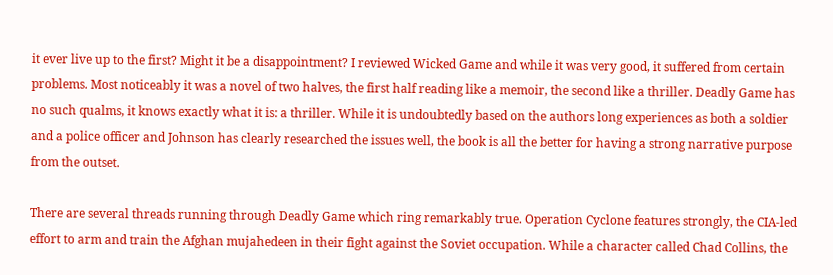it ever live up to the first? Might it be a disappointment? I reviewed Wicked Game and while it was very good, it suffered from certain problems. Most noticeably it was a novel of two halves, the first half reading like a memoir, the second like a thriller. Deadly Game has no such qualms, it knows exactly what it is: a thriller. While it is undoubtedly based on the authors long experiences as both a soldier and a police officer and Johnson has clearly researched the issues well, the book is all the better for having a strong narrative purpose from the outset.

There are several threads running through Deadly Game which ring remarkably true. Operation Cyclone features strongly, the CIA-led effort to arm and train the Afghan mujahedeen in their fight against the Soviet occupation. While a character called Chad Collins, the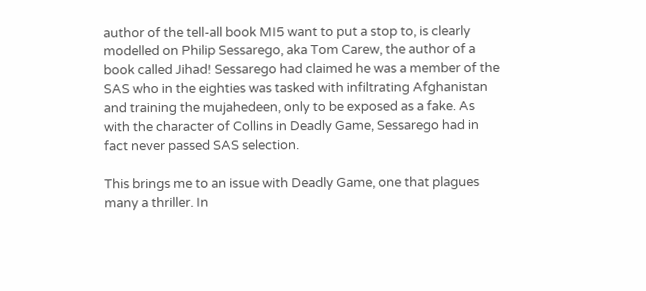author of the tell-all book MI5 want to put a stop to, is clearly modelled on Philip Sessarego, aka Tom Carew, the author of a book called Jihad! Sessarego had claimed he was a member of the SAS who in the eighties was tasked with infiltrating Afghanistan and training the mujahedeen, only to be exposed as a fake. As with the character of Collins in Deadly Game, Sessarego had in fact never passed SAS selection.

This brings me to an issue with Deadly Game, one that plagues many a thriller. In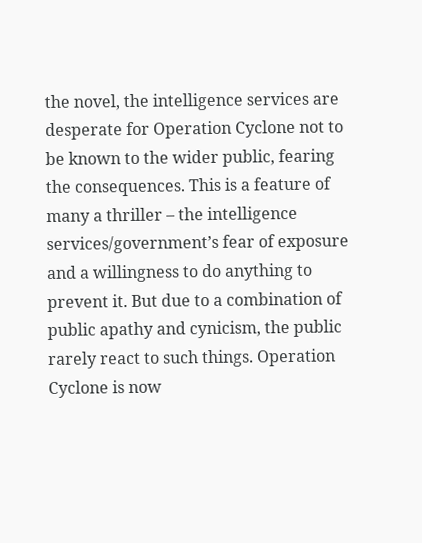the novel, the intelligence services are desperate for Operation Cyclone not to be known to the wider public, fearing the consequences. This is a feature of many a thriller – the intelligence services/government’s fear of exposure and a willingness to do anything to prevent it. But due to a combination of public apathy and cynicism, the public rarely react to such things. Operation Cyclone is now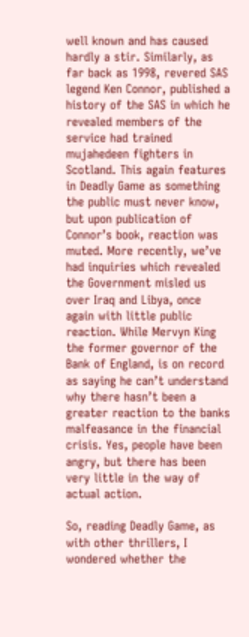well known and has caused hardly a stir. Similarly, as far back as 1998, revered SAS legend Ken Connor, published a history of the SAS in which he revealed members of the service had trained mujahedeen fighters in Scotland. This again features in Deadly Game as something the public must never know, but upon publication of Connor’s book, reaction was muted. More recently, we’ve had inquiries which revealed the Government misled us over Iraq and Libya, once again with little public reaction. While Mervyn King the former governor of the Bank of England, is on record as saying he can’t understand why there hasn’t been a greater reaction to the banks malfeasance in the financial crisis. Yes, people have been angry, but there has been very little in the way of actual action.

So, reading Deadly Game, as with other thrillers, I wondered whether the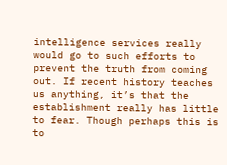intelligence services really would go to such efforts to prevent the truth from coming out. If recent history teaches us anything, it’s that the establishment really has little to fear. Though perhaps this is to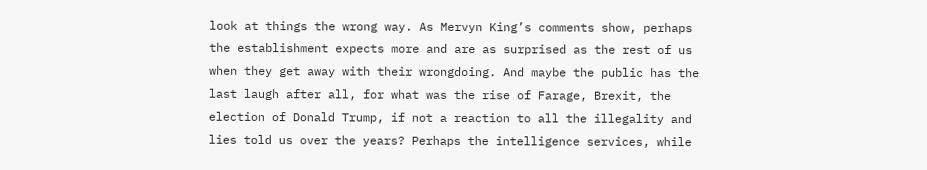look at things the wrong way. As Mervyn King’s comments show, perhaps the establishment expects more and are as surprised as the rest of us when they get away with their wrongdoing. And maybe the public has the last laugh after all, for what was the rise of Farage, Brexit, the election of Donald Trump, if not a reaction to all the illegality and lies told us over the years? Perhaps the intelligence services, while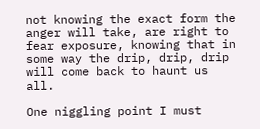not knowing the exact form the anger will take, are right to fear exposure, knowing that in some way the drip, drip, drip will come back to haunt us all.

One niggling point I must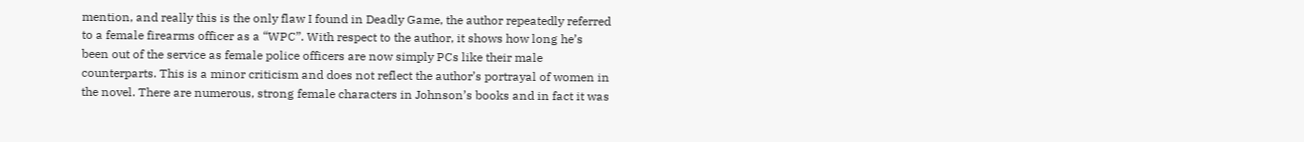mention, and really this is the only flaw I found in Deadly Game, the author repeatedly referred to a female firearms officer as a “WPC”. With respect to the author, it shows how long he’s been out of the service as female police officers are now simply PCs like their male counterparts. This is a minor criticism and does not reflect the author’s portrayal of women in the novel. There are numerous, strong female characters in Johnson’s books and in fact it was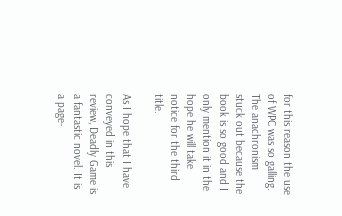for this reason the use of WPC was so galling. The anachronism stuck out because the book is so good and I only mention it in the hope he will take notice for the third title.

As I hope that I have conveyed in this review, Deadly Game is a fantastic novel. It is a page-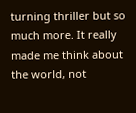turning thriller but so much more. It really made me think about the world, not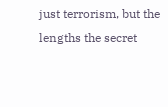just terrorism, but the lengths the secret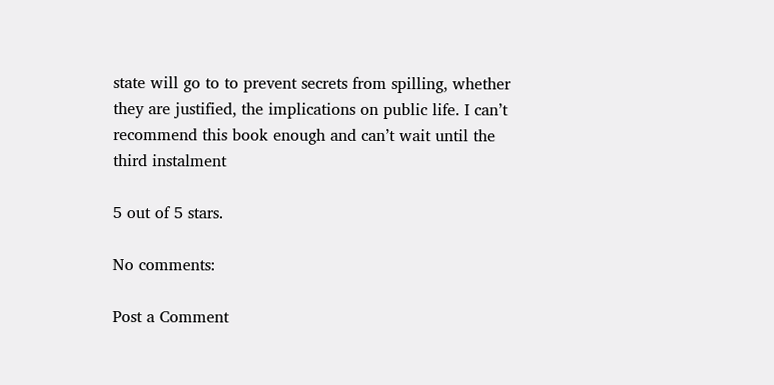state will go to to prevent secrets from spilling, whether they are justified, the implications on public life. I can’t recommend this book enough and can’t wait until the third instalment

5 out of 5 stars.

No comments:

Post a Comment